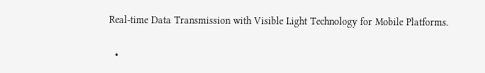Real-time Data Transmission with Visible Light Technology for Mobile Platforms.

  •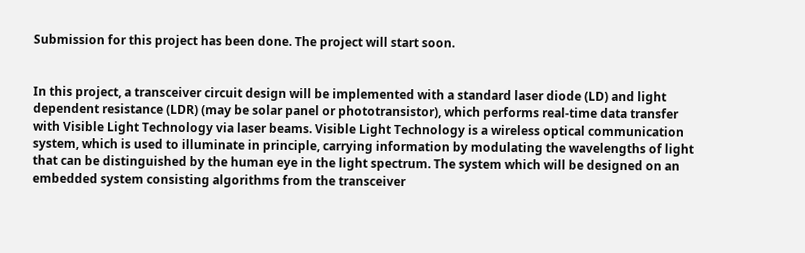Submission for this project has been done. The project will start soon.


In this project, a transceiver circuit design will be implemented with a standard laser diode (LD) and light dependent resistance (LDR) (may be solar panel or phototransistor), which performs real-time data transfer with Visible Light Technology via laser beams. Visible Light Technology is a wireless optical communication system, which is used to illuminate in principle, carrying information by modulating the wavelengths of light that can be distinguished by the human eye in the light spectrum. The system which will be designed on an embedded system consisting algorithms from the transceiver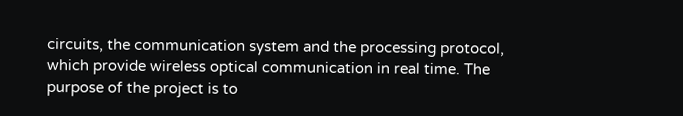circuits, the communication system and the processing protocol, which provide wireless optical communication in real time. The purpose of the project is to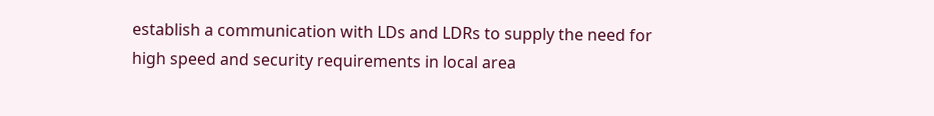establish a communication with LDs and LDRs to supply the need for high speed and security requirements in local area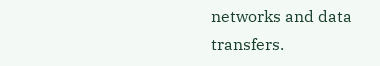networks and data transfers.